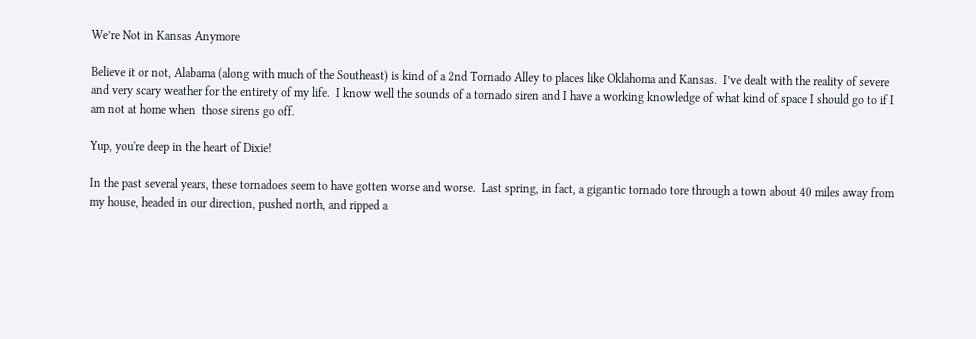We’re Not in Kansas Anymore

Believe it or not, Alabama (along with much of the Southeast) is kind of a 2nd Tornado Alley to places like Oklahoma and Kansas.  I’ve dealt with the reality of severe and very scary weather for the entirety of my life.  I know well the sounds of a tornado siren and I have a working knowledge of what kind of space I should go to if I am not at home when  those sirens go off.

Yup, you're deep in the heart of Dixie!

In the past several years, these tornadoes seem to have gotten worse and worse.  Last spring, in fact, a gigantic tornado tore through a town about 40 miles away from my house, headed in our direction, pushed north, and ripped a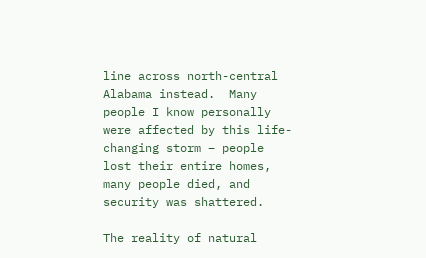line across north-central Alabama instead.  Many people I know personally were affected by this life-changing storm – people lost their entire homes, many people died, and security was shattered.

The reality of natural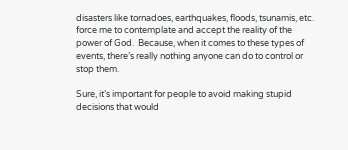disasters like tornadoes, earthquakes, floods, tsunamis, etc. force me to contemplate and accept the reality of the power of God.  Because, when it comes to these types of events, there’s really nothing anyone can do to control or stop them.

Sure, it’s important for people to avoid making stupid decisions that would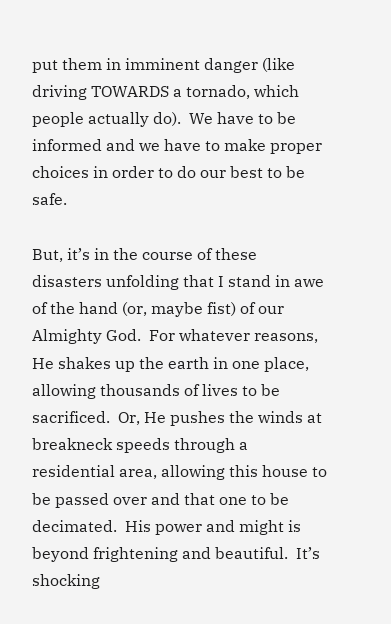put them in imminent danger (like driving TOWARDS a tornado, which people actually do).  We have to be informed and we have to make proper choices in order to do our best to be safe.

But, it’s in the course of these disasters unfolding that I stand in awe of the hand (or, maybe fist) of our Almighty God.  For whatever reasons, He shakes up the earth in one place, allowing thousands of lives to be sacrificed.  Or, He pushes the winds at breakneck speeds through a residential area, allowing this house to be passed over and that one to be decimated.  His power and might is beyond frightening and beautiful.  It’s shocking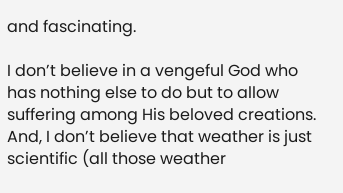and fascinating.

I don’t believe in a vengeful God who has nothing else to do but to allow suffering among His beloved creations.  And, I don’t believe that weather is just scientific (all those weather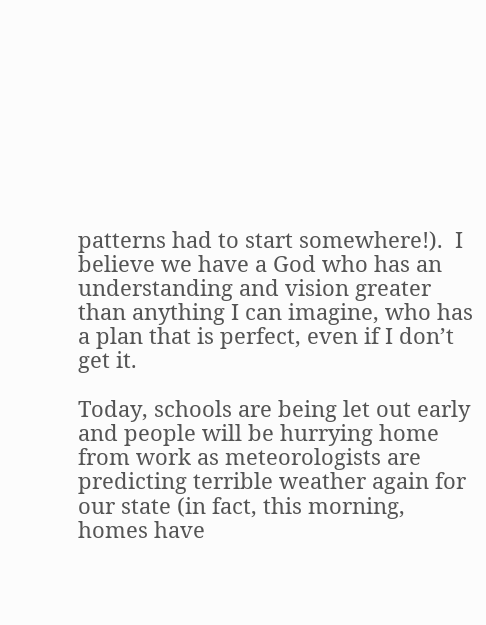patterns had to start somewhere!).  I believe we have a God who has an understanding and vision greater than anything I can imagine, who has a plan that is perfect, even if I don’t get it.

Today, schools are being let out early and people will be hurrying home from work as meteorologists are predicting terrible weather again for our state (in fact, this morning, homes have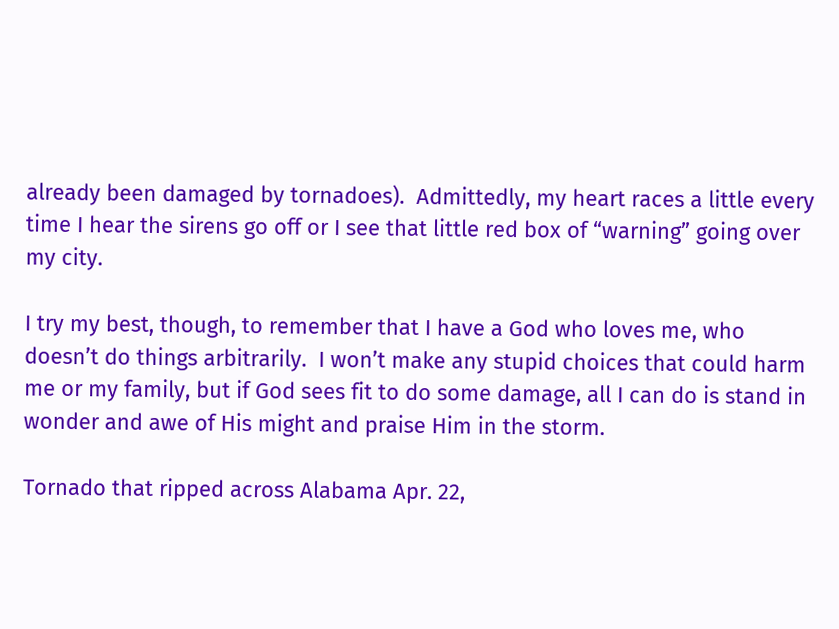already been damaged by tornadoes).  Admittedly, my heart races a little every time I hear the sirens go off or I see that little red box of “warning” going over my city.

I try my best, though, to remember that I have a God who loves me, who doesn’t do things arbitrarily.  I won’t make any stupid choices that could harm me or my family, but if God sees fit to do some damage, all I can do is stand in wonder and awe of His might and praise Him in the storm.

Tornado that ripped across Alabama Apr. 22,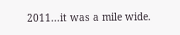2011...it was a mile wide.